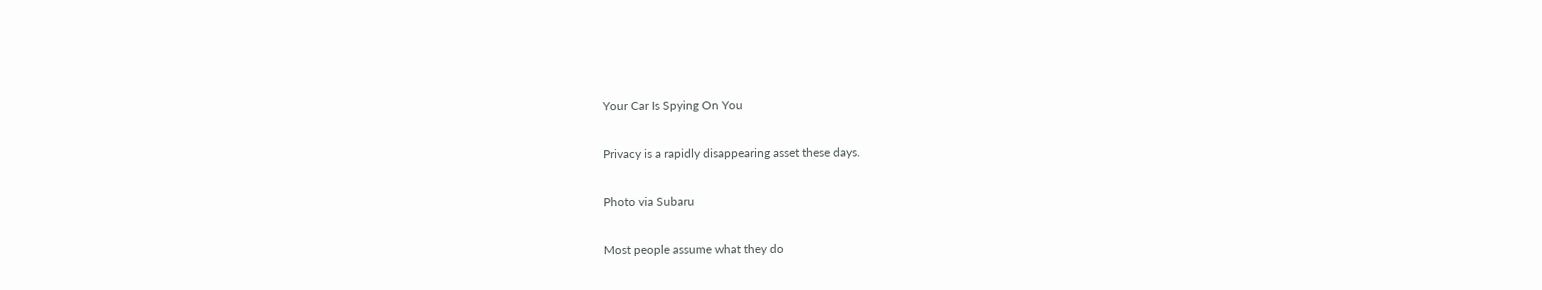Your Car Is Spying On You

Privacy is a rapidly disappearing asset these days.

Photo via Subaru

Most people assume what they do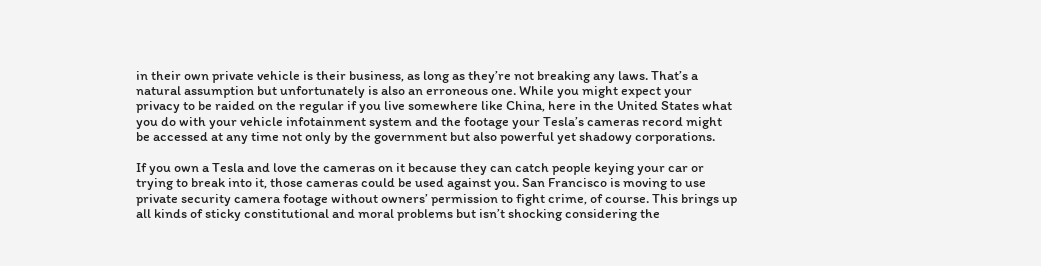in their own private vehicle is their business, as long as they’re not breaking any laws. That’s a natural assumption but unfortunately is also an erroneous one. While you might expect your privacy to be raided on the regular if you live somewhere like China, here in the United States what you do with your vehicle infotainment system and the footage your Tesla’s cameras record might be accessed at any time not only by the government but also powerful yet shadowy corporations.

If you own a Tesla and love the cameras on it because they can catch people keying your car or trying to break into it, those cameras could be used against you. San Francisco is moving to use private security camera footage without owners’ permission to fight crime, of course. This brings up all kinds of sticky constitutional and moral problems but isn’t shocking considering the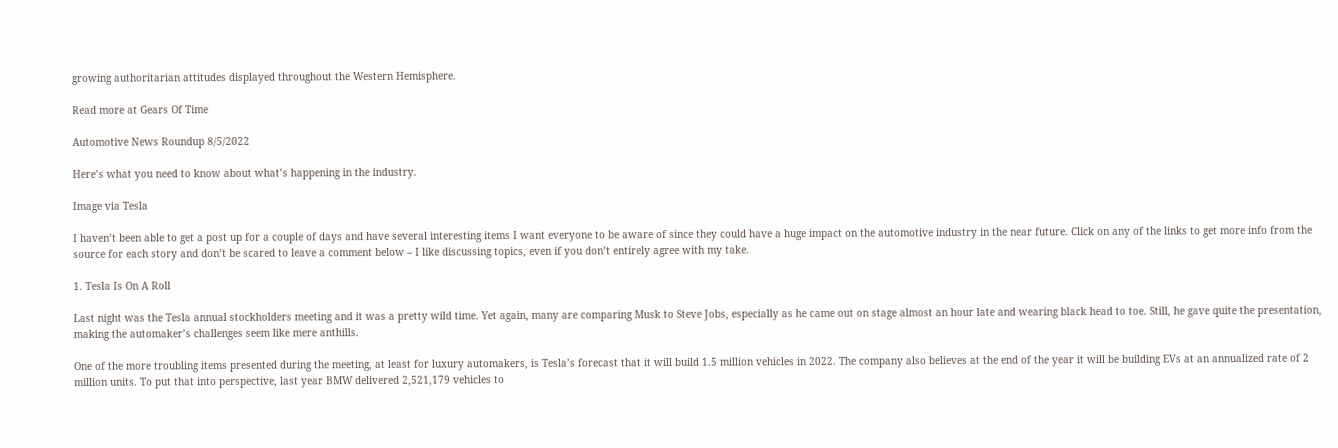growing authoritarian attitudes displayed throughout the Western Hemisphere.

Read more at Gears Of Time

Automotive News Roundup 8/5/2022

Here’s what you need to know about what’s happening in the industry.

Image via Tesla

I haven’t been able to get a post up for a couple of days and have several interesting items I want everyone to be aware of since they could have a huge impact on the automotive industry in the near future. Click on any of the links to get more info from the source for each story and don’t be scared to leave a comment below – I like discussing topics, even if you don’t entirely agree with my take.

1. Tesla Is On A Roll

Last night was the Tesla annual stockholders meeting and it was a pretty wild time. Yet again, many are comparing Musk to Steve Jobs, especially as he came out on stage almost an hour late and wearing black head to toe. Still, he gave quite the presentation, making the automaker’s challenges seem like mere anthills.

One of the more troubling items presented during the meeting, at least for luxury automakers, is Tesla’s forecast that it will build 1.5 million vehicles in 2022. The company also believes at the end of the year it will be building EVs at an annualized rate of 2 million units. To put that into perspective, last year BMW delivered 2,521,179 vehicles to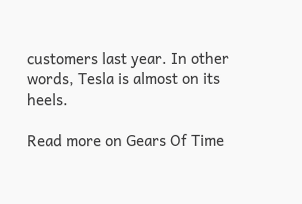customers last year. In other words, Tesla is almost on its heels.

Read more on Gears Of Time